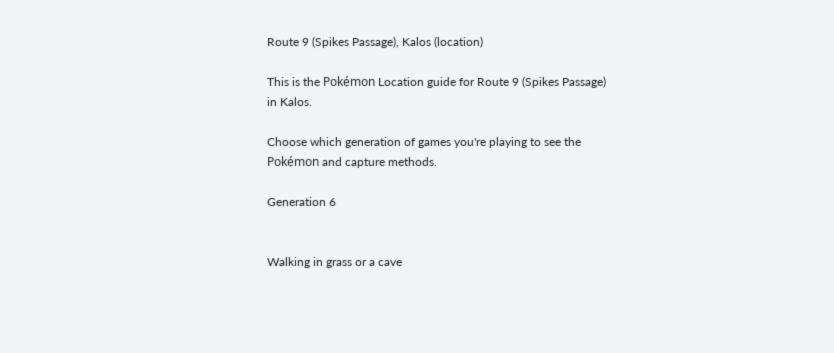Route 9 (Spikes Passage), Kalos (location)

This is the Pokémon Location guide for Route 9 (Spikes Passage) in Kalos.

Choose which generation of games you're playing to see the Pokémon and capture methods.

Generation 6


Walking in grass or a cave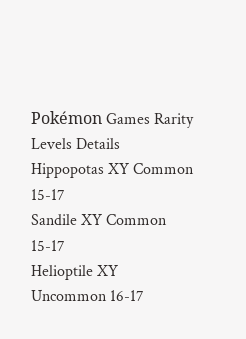Pokémon Games Rarity Levels Details
Hippopotas XY Common 15-17
Sandile XY Common 15-17
Helioptile XY Uncommon 16-17